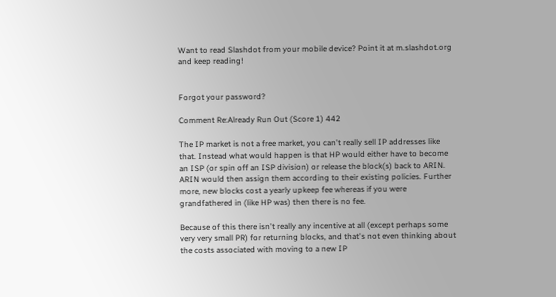Want to read Slashdot from your mobile device? Point it at m.slashdot.org and keep reading!


Forgot your password?

Comment Re:Already Run Out (Score 1) 442

The IP market is not a free market, you can't really sell IP addresses like that. Instead what would happen is that HP would either have to become an ISP (or spin off an ISP division) or release the block(s) back to ARIN. ARIN would then assign them according to their existing policies. Further more, new blocks cost a yearly upkeep fee whereas if you were grandfathered in (like HP was) then there is no fee.

Because of this there isn't really any incentive at all (except perhaps some very very small PR) for returning blocks, and that's not even thinking about the costs associated with moving to a new IP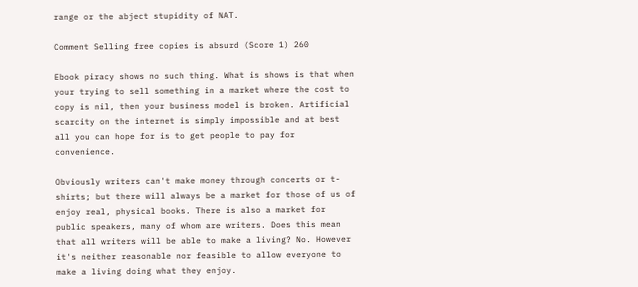range or the abject stupidity of NAT.

Comment Selling free copies is absurd (Score 1) 260

Ebook piracy shows no such thing. What is shows is that when your trying to sell something in a market where the cost to copy is nil, then your business model is broken. Artificial scarcity on the internet is simply impossible and at best all you can hope for is to get people to pay for convenience.

Obviously writers can't make money through concerts or t-shirts; but there will always be a market for those of us of enjoy real, physical books. There is also a market for public speakers, many of whom are writers. Does this mean that all writers will be able to make a living? No. However it's neither reasonable nor feasible to allow everyone to make a living doing what they enjoy.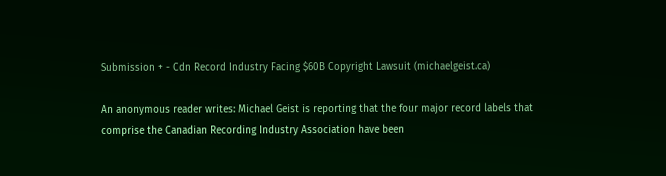Submission + - Cdn Record Industry Facing $60B Copyright Lawsuit (michaelgeist.ca)

An anonymous reader writes: Michael Geist is reporting that the four major record labels that comprise the Canadian Recording Industry Association have been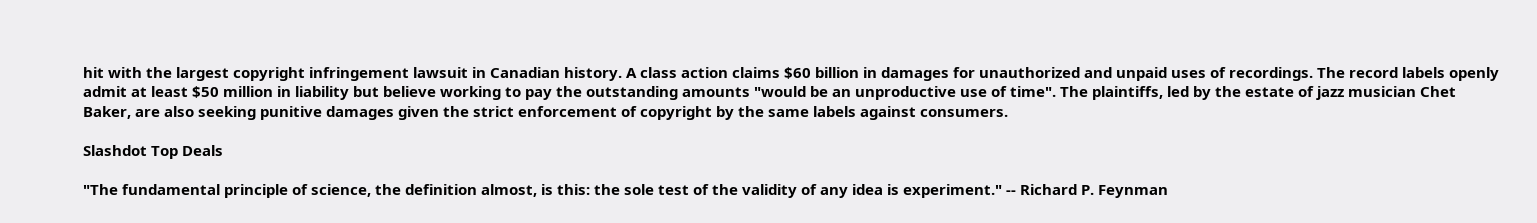hit with the largest copyright infringement lawsuit in Canadian history. A class action claims $60 billion in damages for unauthorized and unpaid uses of recordings. The record labels openly admit at least $50 million in liability but believe working to pay the outstanding amounts "would be an unproductive use of time". The plaintiffs, led by the estate of jazz musician Chet Baker, are also seeking punitive damages given the strict enforcement of copyright by the same labels against consumers.

Slashdot Top Deals

"The fundamental principle of science, the definition almost, is this: the sole test of the validity of any idea is experiment." -- Richard P. Feynman